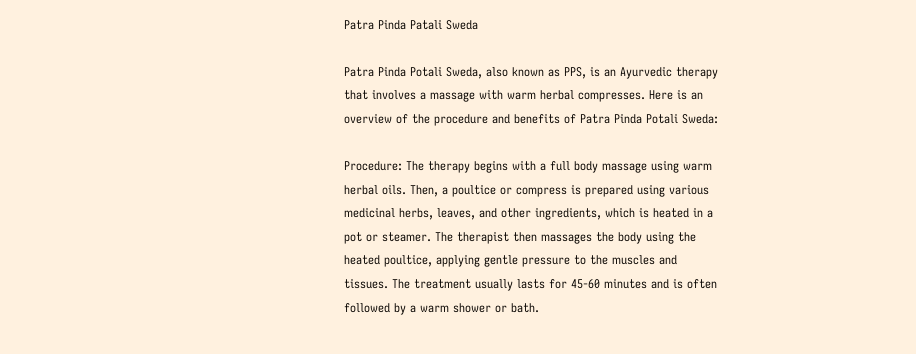Patra Pinda Patali Sweda

Patra Pinda Potali Sweda, also known as PPS, is an Ayurvedic therapy that involves a massage with warm herbal compresses. Here is an overview of the procedure and benefits of Patra Pinda Potali Sweda:

Procedure: The therapy begins with a full body massage using warm herbal oils. Then, a poultice or compress is prepared using various medicinal herbs, leaves, and other ingredients, which is heated in a pot or steamer. The therapist then massages the body using the heated poultice, applying gentle pressure to the muscles and tissues. The treatment usually lasts for 45-60 minutes and is often followed by a warm shower or bath.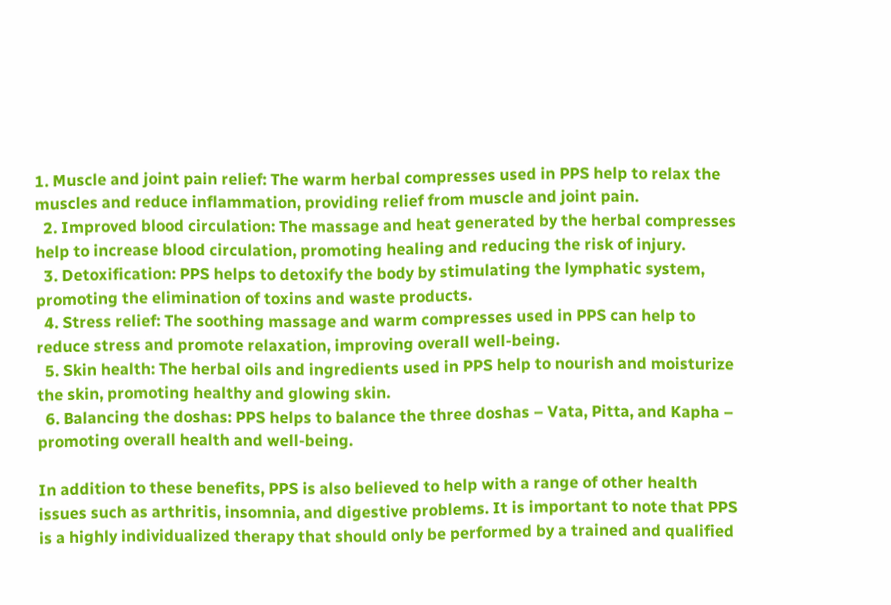1. Muscle and joint pain relief: The warm herbal compresses used in PPS help to relax the muscles and reduce inflammation, providing relief from muscle and joint pain.
  2. Improved blood circulation: The massage and heat generated by the herbal compresses help to increase blood circulation, promoting healing and reducing the risk of injury.
  3. Detoxification: PPS helps to detoxify the body by stimulating the lymphatic system, promoting the elimination of toxins and waste products.
  4. Stress relief: The soothing massage and warm compresses used in PPS can help to reduce stress and promote relaxation, improving overall well-being.
  5. Skin health: The herbal oils and ingredients used in PPS help to nourish and moisturize the skin, promoting healthy and glowing skin.
  6. Balancing the doshas: PPS helps to balance the three doshas – Vata, Pitta, and Kapha – promoting overall health and well-being.

In addition to these benefits, PPS is also believed to help with a range of other health issues such as arthritis, insomnia, and digestive problems. It is important to note that PPS is a highly individualized therapy that should only be performed by a trained and qualified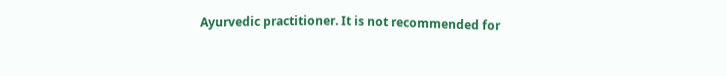Ayurvedic practitioner. It is not recommended for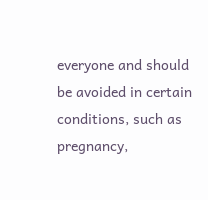everyone and should be avoided in certain conditions, such as pregnancy,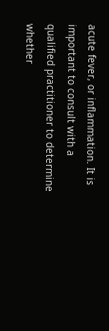acute fever, or inflammation. It is important to consult with a qualified practitioner to determine whether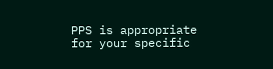PPS is appropriate for your specific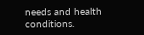needs and health conditions.